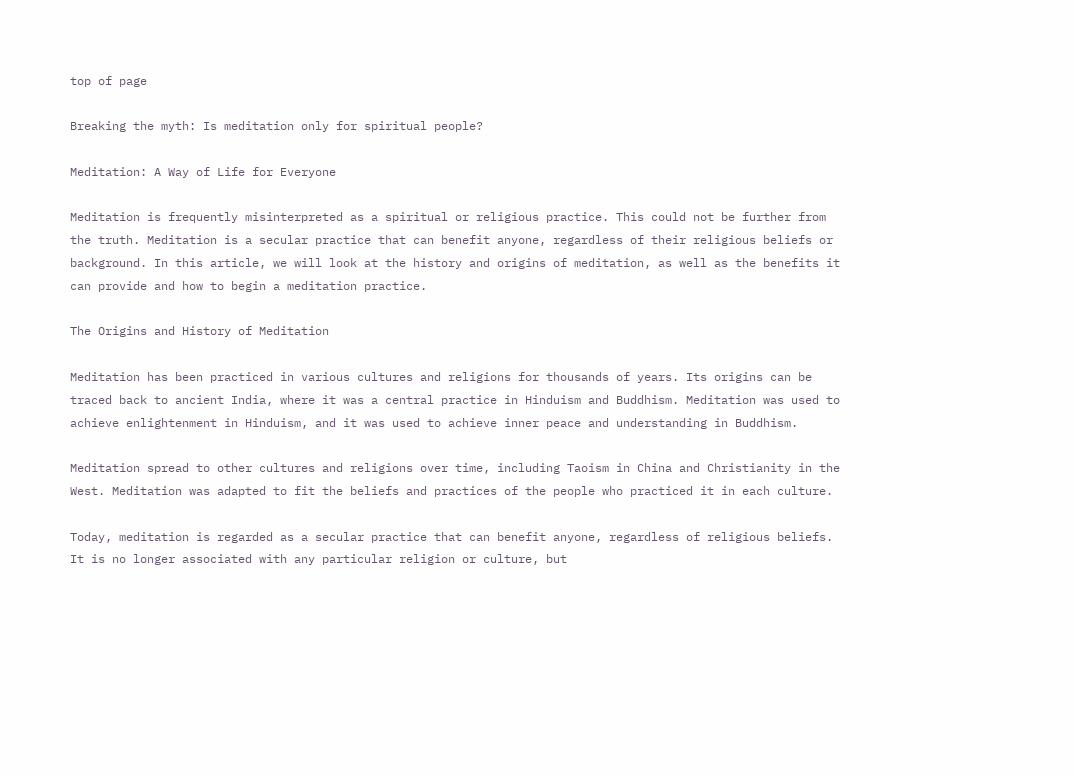top of page

Breaking the myth: Is meditation only for spiritual people?

Meditation: A Way of Life for Everyone

Meditation is frequently misinterpreted as a spiritual or religious practice. This could not be further from the truth. Meditation is a secular practice that can benefit anyone, regardless of their religious beliefs or background. In this article, we will look at the history and origins of meditation, as well as the benefits it can provide and how to begin a meditation practice.

The Origins and History of Meditation

Meditation has been practiced in various cultures and religions for thousands of years. Its origins can be traced back to ancient India, where it was a central practice in Hinduism and Buddhism. Meditation was used to achieve enlightenment in Hinduism, and it was used to achieve inner peace and understanding in Buddhism.

Meditation spread to other cultures and religions over time, including Taoism in China and Christianity in the West. Meditation was adapted to fit the beliefs and practices of the people who practiced it in each culture.

Today, meditation is regarded as a secular practice that can benefit anyone, regardless of religious beliefs. It is no longer associated with any particular religion or culture, but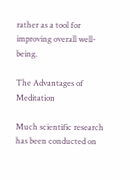rather as a tool for improving overall well-being.

The Advantages of Meditation

Much scientific research has been conducted on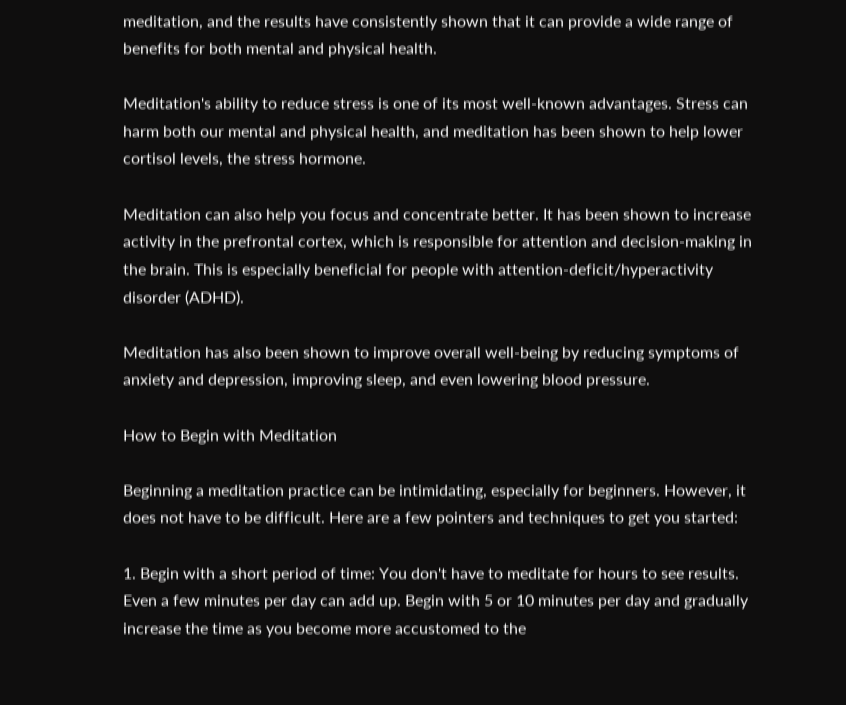meditation, and the results have consistently shown that it can provide a wide range of benefits for both mental and physical health.

Meditation's ability to reduce stress is one of its most well-known advantages. Stress can harm both our mental and physical health, and meditation has been shown to help lower cortisol levels, the stress hormone.

Meditation can also help you focus and concentrate better. It has been shown to increase activity in the prefrontal cortex, which is responsible for attention and decision-making in the brain. This is especially beneficial for people with attention-deficit/hyperactivity disorder (ADHD).

Meditation has also been shown to improve overall well-being by reducing symptoms of anxiety and depression, improving sleep, and even lowering blood pressure.

How to Begin with Meditation

Beginning a meditation practice can be intimidating, especially for beginners. However, it does not have to be difficult. Here are a few pointers and techniques to get you started:

1. Begin with a short period of time: You don't have to meditate for hours to see results. Even a few minutes per day can add up. Begin with 5 or 10 minutes per day and gradually increase the time as you become more accustomed to the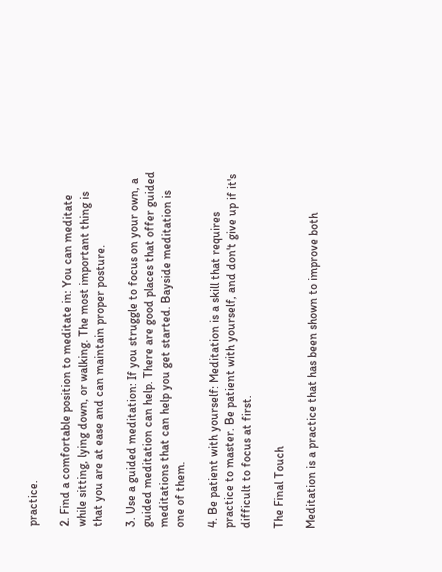practice.

2. Find a comfortable position to meditate in: You can meditate while sitting, lying down, or walking. The most important thing is that you are at ease and can maintain proper posture.

3. Use a guided meditation: If you struggle to focus on your own, a guided meditation can help. There are good places that offer guided meditations that can help you get started. Bayside meditation is one of them.

4. Be patient with yourself: Meditation is a skill that requires practice to master. Be patient with yourself, and don't give up if it's difficult to focus at first.

The Final Touch

Meditation is a practice that has been shown to improve both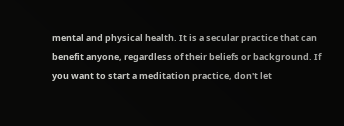mental and physical health. It is a secular practice that can benefit anyone, regardless of their beliefs or background. If you want to start a meditation practice, don't let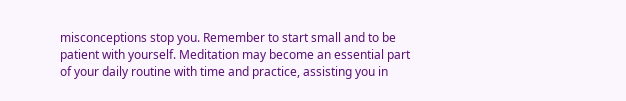misconceptions stop you. Remember to start small and to be patient with yourself. Meditation may become an essential part of your daily routine with time and practice, assisting you in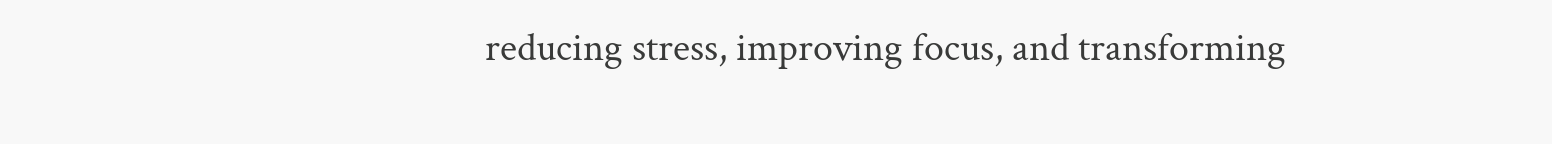reducing stress, improving focus, and transforming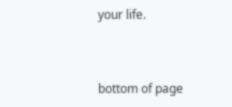your life.



bottom of page